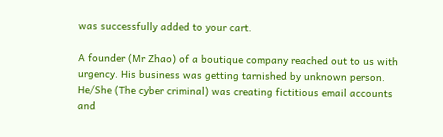was successfully added to your cart.

A founder (Mr Zhao) of a boutique company reached out to us with urgency. His business was getting tarnished by unknown person. He/She (The cyber criminal) was creating fictitious email accounts and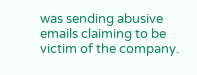was sending abusive emails claiming to be victim of the company.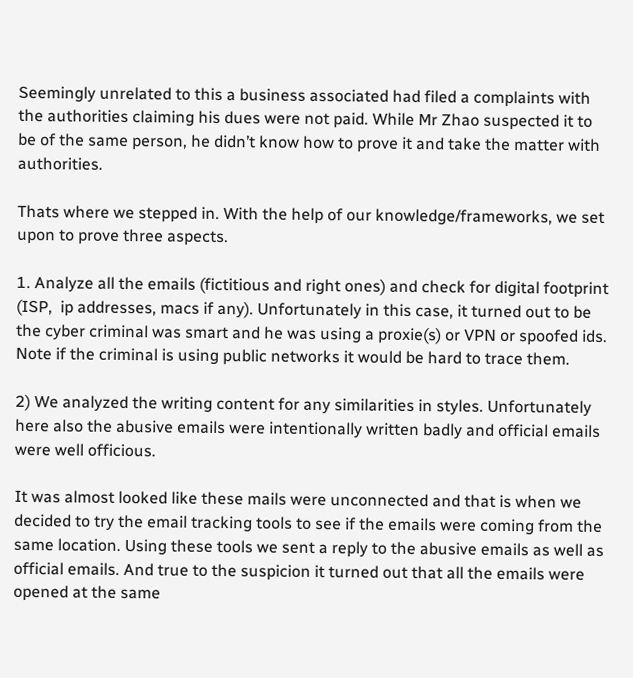Seemingly unrelated to this a business associated had filed a complaints with the authorities claiming his dues were not paid. While Mr Zhao suspected it to be of the same person, he didn’t know how to prove it and take the matter with authorities.

Thats where we stepped in. With the help of our knowledge/frameworks, we set upon to prove three aspects.

1. Analyze all the emails (fictitious and right ones) and check for digital footprint (ISP,  ip addresses, macs if any). Unfortunately in this case, it turned out to be the cyber criminal was smart and he was using a proxie(s) or VPN or spoofed ids. Note if the criminal is using public networks it would be hard to trace them.

2) We analyzed the writing content for any similarities in styles. Unfortunately here also the abusive emails were intentionally written badly and official emails were well officious.

It was almost looked like these mails were unconnected and that is when we decided to try the email tracking tools to see if the emails were coming from the same location. Using these tools we sent a reply to the abusive emails as well as official emails. And true to the suspicion it turned out that all the emails were opened at the same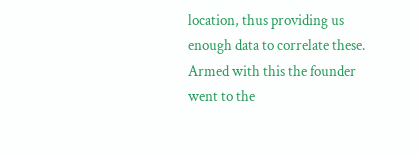location, thus providing us enough data to correlate these. Armed with this the founder went to the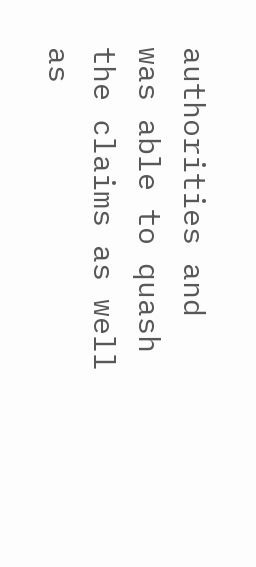authorities and was able to quash the claims as well as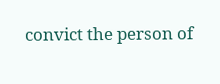convict the person of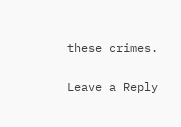these crimes.


Leave a Reply